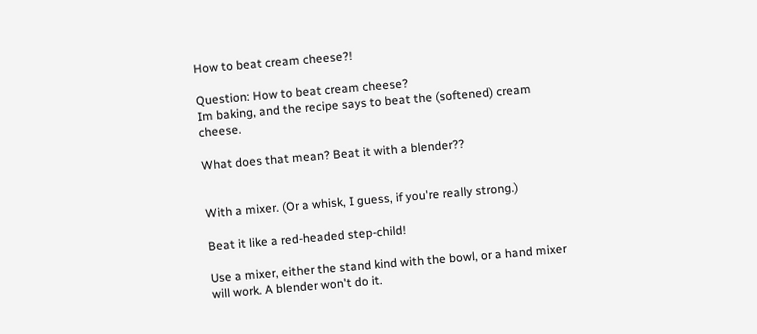How to beat cream cheese?!

Question: How to beat cream cheese?
Im baking, and the recipe says to beat the (softened) cream cheese.

What does that mean? Beat it with a blender??


With a mixer. (Or a whisk, I guess, if you're really strong.)

Beat it like a red-headed step-child!

Use a mixer, either the stand kind with the bowl, or a hand mixer will work. A blender won't do it.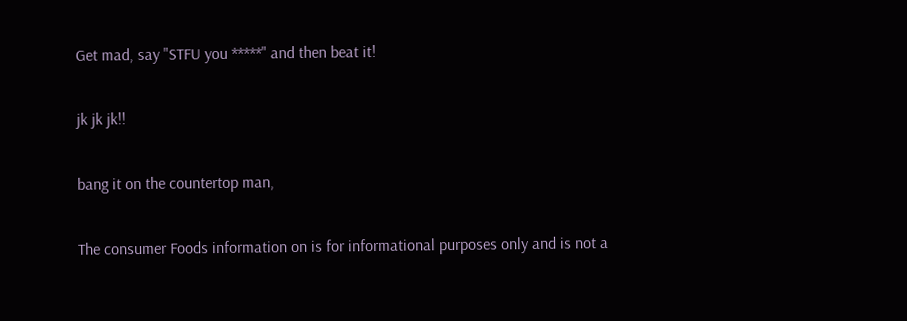Get mad, say "STFU you *****" and then beat it!

jk jk jk!!

bang it on the countertop man,

The consumer Foods information on is for informational purposes only and is not a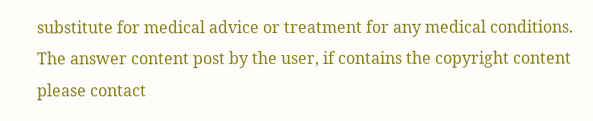substitute for medical advice or treatment for any medical conditions.
The answer content post by the user, if contains the copyright content please contact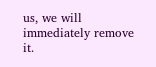us, we will immediately remove it.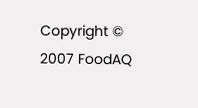Copyright © 2007 FoodAQ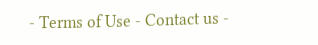- Terms of Use - Contact us -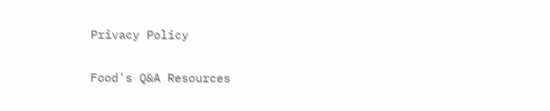Privacy Policy

Food's Q&A Resources